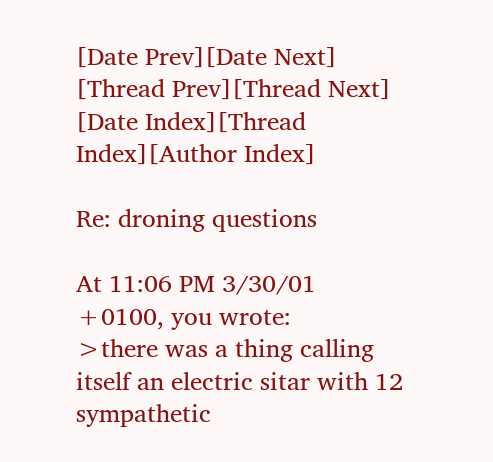[Date Prev][Date Next]   [Thread Prev][Thread Next]   [Date Index][Thread Index][Author Index]

Re: droning questions

At 11:06 PM 3/30/01 +0100, you wrote:
>there was a thing calling itself an electric sitar with 12 sympathetic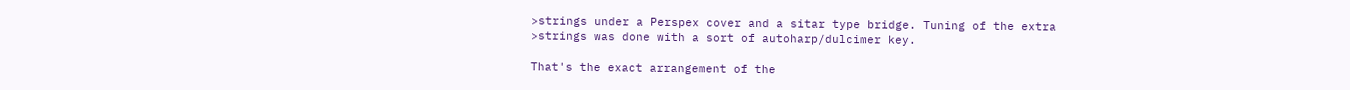>strings under a Perspex cover and a sitar type bridge. Tuning of the extra
>strings was done with a sort of autoharp/dulcimer key.

That's the exact arrangement of the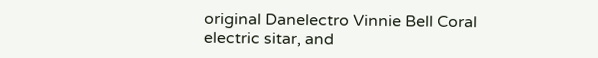original Danelectro Vinnie Bell Coral
electric sitar, and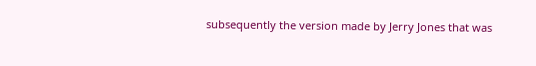subsequently the version made by Jerry Jones that was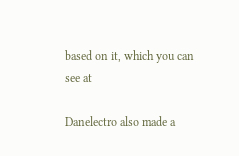based on it, which you can see at

Danelectro also made a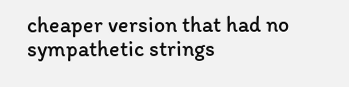cheaper version that had no sympathetic strings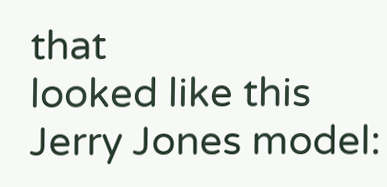that
looked like this Jerry Jones model: